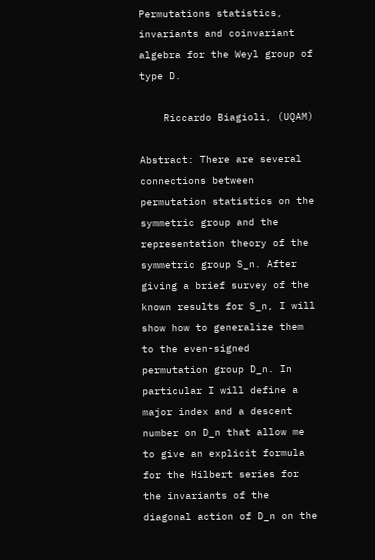Permutations statistics, invariants and coinvariant algebra for the Weyl group of type D.

    Riccardo Biagioli, (UQAM)

Abstract: There are several connections between permutation statistics on the symmetric group and the representation theory of the symmetric group S_n. After giving a brief survey of the known results for S_n, I will show how to generalize them to the even-signed permutation group D_n. In particular I will define a major index and a descent number on D_n that allow me to give an explicit formula for the Hilbert series for the invariants of the diagonal action of D_n on the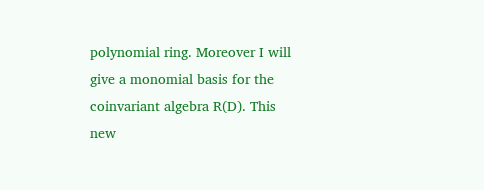polynomial ring. Moreover I will give a monomial basis for the coinvariant algebra R(D). This new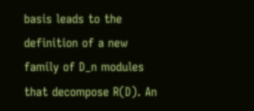basis leads to the definition of a new family of D_n modules that decompose R(D). An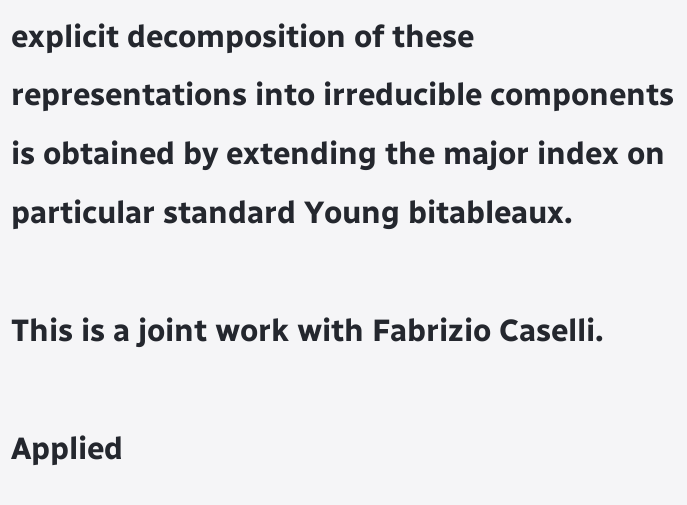explicit decomposition of these representations into irreducible components is obtained by extending the major index on particular standard Young bitableaux.

This is a joint work with Fabrizio Caselli.

Applied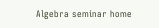Algebra seminar home